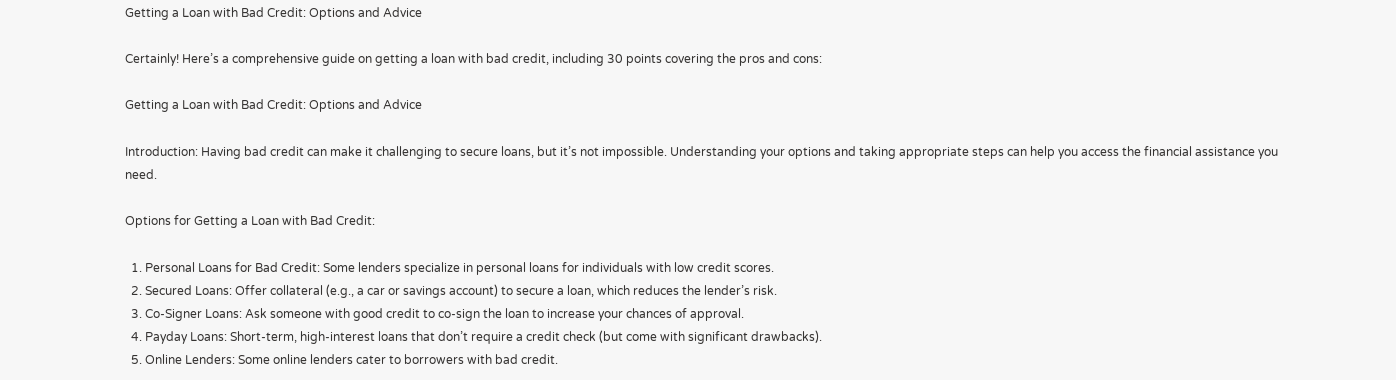Getting a Loan with Bad Credit: Options and Advice

Certainly! Here’s a comprehensive guide on getting a loan with bad credit, including 30 points covering the pros and cons:

Getting a Loan with Bad Credit: Options and Advice

Introduction: Having bad credit can make it challenging to secure loans, but it’s not impossible. Understanding your options and taking appropriate steps can help you access the financial assistance you need.

Options for Getting a Loan with Bad Credit:

  1. Personal Loans for Bad Credit: Some lenders specialize in personal loans for individuals with low credit scores.
  2. Secured Loans: Offer collateral (e.g., a car or savings account) to secure a loan, which reduces the lender’s risk.
  3. Co-Signer Loans: Ask someone with good credit to co-sign the loan to increase your chances of approval.
  4. Payday Loans: Short-term, high-interest loans that don’t require a credit check (but come with significant drawbacks).
  5. Online Lenders: Some online lenders cater to borrowers with bad credit.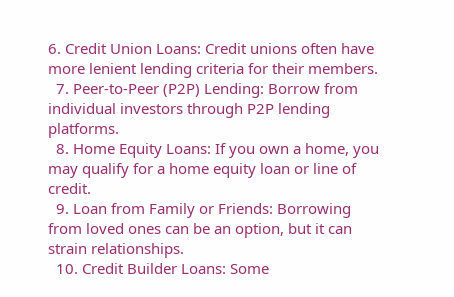6. Credit Union Loans: Credit unions often have more lenient lending criteria for their members.
  7. Peer-to-Peer (P2P) Lending: Borrow from individual investors through P2P lending platforms.
  8. Home Equity Loans: If you own a home, you may qualify for a home equity loan or line of credit.
  9. Loan from Family or Friends: Borrowing from loved ones can be an option, but it can strain relationships.
  10. Credit Builder Loans: Some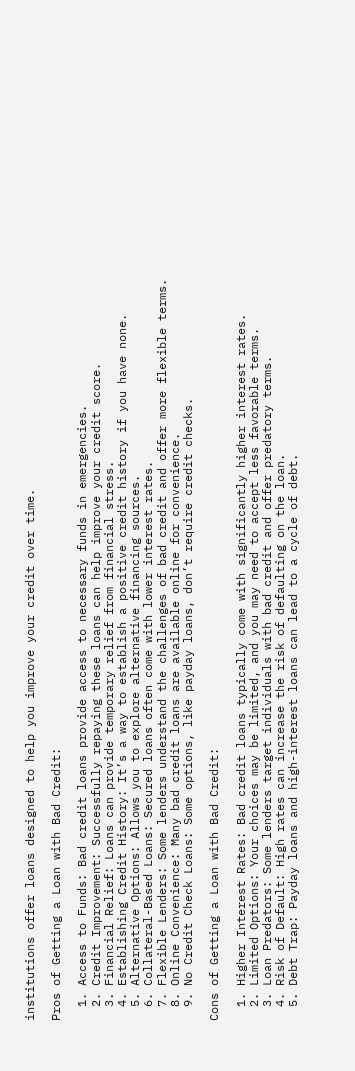institutions offer loans designed to help you improve your credit over time.

Pros of Getting a Loan with Bad Credit:

  1. Access to Funds: Bad credit loans provide access to necessary funds in emergencies.
  2. Credit Improvement: Successfully repaying these loans can help improve your credit score.
  3. Financial Relief: Loans can provide temporary relief from financial stress.
  4. Establishing Credit History: It’s a way to establish a positive credit history if you have none.
  5. Alternative Options: Allows you to explore alternative financing sources.
  6. Collateral-Based Loans: Secured loans often come with lower interest rates.
  7. Flexible Lenders: Some lenders understand the challenges of bad credit and offer more flexible terms.
  8. Online Convenience: Many bad credit loans are available online for convenience.
  9. No Credit Check Loans: Some options, like payday loans, don’t require credit checks.

Cons of Getting a Loan with Bad Credit:

  1. Higher Interest Rates: Bad credit loans typically come with significantly higher interest rates.
  2. Limited Options: Your choices may be limited, and you may need to accept less favorable terms.
  3. Loan Predators: Some lenders target individuals with bad credit and offer predatory terms.
  4. Risk of Default: High rates can increase the risk of defaulting on the loan.
  5. Debt Trap: Payday loans and high-interest loans can lead to a cycle of debt.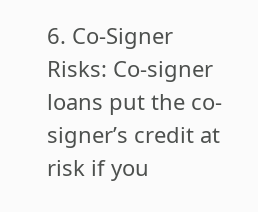6. Co-Signer Risks: Co-signer loans put the co-signer’s credit at risk if you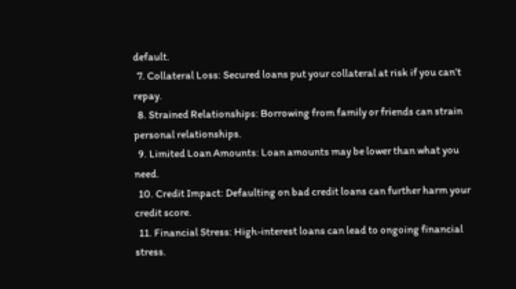default.
  7. Collateral Loss: Secured loans put your collateral at risk if you can’t repay.
  8. Strained Relationships: Borrowing from family or friends can strain personal relationships.
  9. Limited Loan Amounts: Loan amounts may be lower than what you need.
  10. Credit Impact: Defaulting on bad credit loans can further harm your credit score.
  11. Financial Stress: High-interest loans can lead to ongoing financial stress.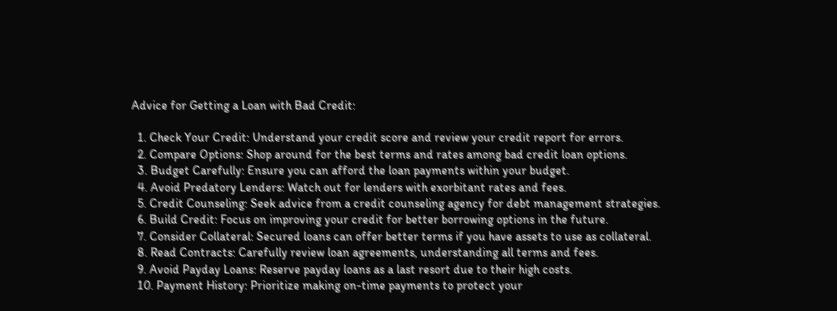Advice for Getting a Loan with Bad Credit:

  1. Check Your Credit: Understand your credit score and review your credit report for errors.
  2. Compare Options: Shop around for the best terms and rates among bad credit loan options.
  3. Budget Carefully: Ensure you can afford the loan payments within your budget.
  4. Avoid Predatory Lenders: Watch out for lenders with exorbitant rates and fees.
  5. Credit Counseling: Seek advice from a credit counseling agency for debt management strategies.
  6. Build Credit: Focus on improving your credit for better borrowing options in the future.
  7. Consider Collateral: Secured loans can offer better terms if you have assets to use as collateral.
  8. Read Contracts: Carefully review loan agreements, understanding all terms and fees.
  9. Avoid Payday Loans: Reserve payday loans as a last resort due to their high costs.
  10. Payment History: Prioritize making on-time payments to protect your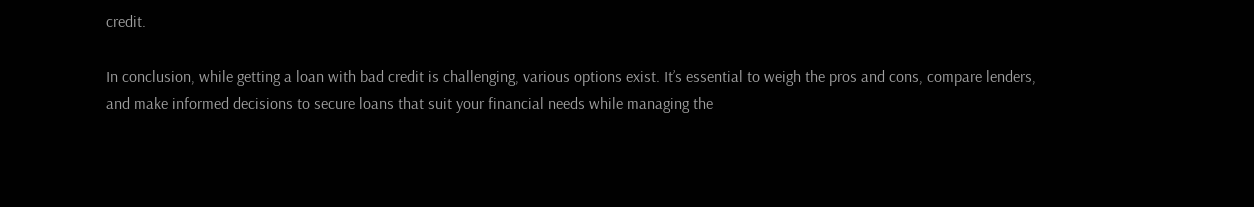credit.

In conclusion, while getting a loan with bad credit is challenging, various options exist. It’s essential to weigh the pros and cons, compare lenders, and make informed decisions to secure loans that suit your financial needs while managing the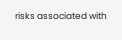risks associated with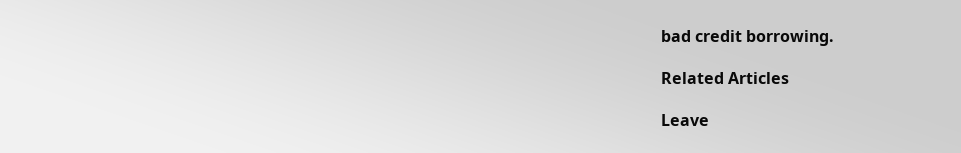bad credit borrowing.

Related Articles

Leave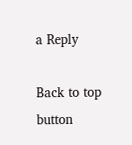a Reply

Back to top button